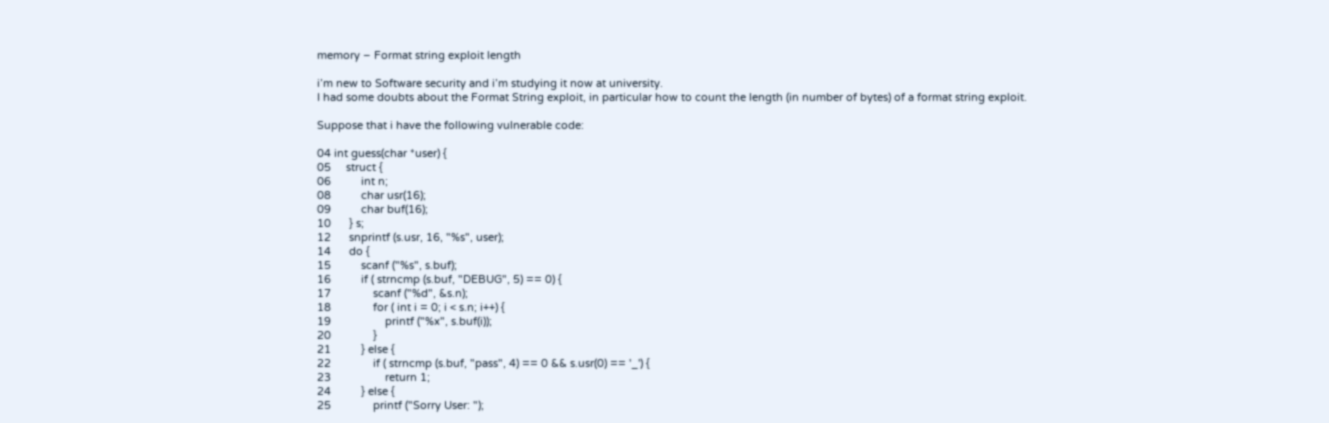memory – Format string exploit length

i’m new to Software security and i’m studying it now at university.
I had some doubts about the Format String exploit, in particular how to count the length (in number of bytes) of a format string exploit.

Suppose that i have the following vulnerable code:

04 int guess(char *user) {
05     struct {
06          int n;
08          char usr(16);
09          char buf(16);
10      } s;
12      snprintf (s.usr, 16, "%s", user);
14      do {
15          scanf ("%s", s.buf);
16          if ( strncmp (s.buf, "DEBUG", 5) == 0) {
17              scanf ("%d", &s.n);
18              for ( int i = 0; i < s.n; i++) {
19                  printf ("%x", s.buf(i));
20              }
21          } else {
22              if ( strncmp (s.buf, "pass", 4) == 0 && s.usr(0) == '_') {
23                  return 1;
24          } else {
25              printf ("Sorry User: ");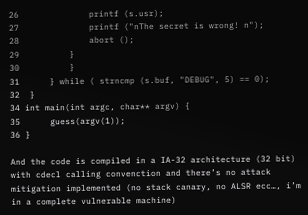26              printf (s.usr);
27              printf ("nThe secret is wrong! n");
28              abort ();
29          }
30          }
31      } while ( strncmp (s.buf, "DEBUG", 5) == 0);
32  }
34 int main(int argc, char** argv) {
35      guess(argv(1));
36 }

And the code is compiled in a IA-32 architecture (32 bit) with cdecl calling convenction and there’s no attack mitigation implemented (no stack canary, no ALSR ecc…, i’m in a complete vulnerable machine)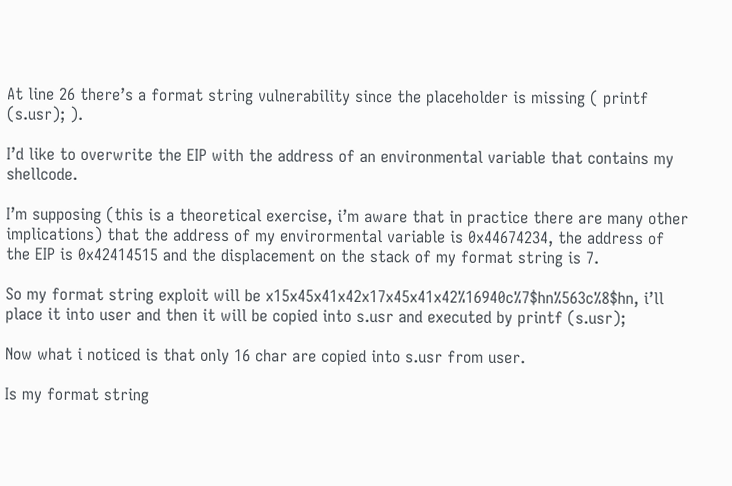At line 26 there’s a format string vulnerability since the placeholder is missing ( printf (s.usr); ).

I’d like to overwrite the EIP with the address of an environmental variable that contains my shellcode.

I’m supposing (this is a theoretical exercise, i’m aware that in practice there are many other implications) that the address of my envirormental variable is 0x44674234, the address of the EIP is 0x42414515 and the displacement on the stack of my format string is 7.

So my format string exploit will be x15x45x41x42x17x45x41x42%16940c%7$hn%563c%8$hn, i’ll place it into user and then it will be copied into s.usr and executed by printf (s.usr);

Now what i noticed is that only 16 char are copied into s.usr from user.

Is my format string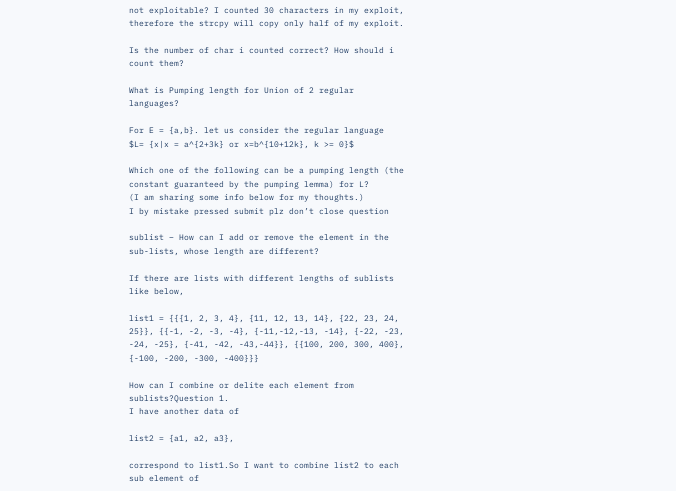not exploitable? I counted 30 characters in my exploit, therefore the strcpy will copy only half of my exploit.

Is the number of char i counted correct? How should i count them?

What is Pumping length for Union of 2 regular languages?

For E = {a,b}. let us consider the regular language
$L= {x|x = a^{2+3k} or x=b^{10+12k}, k >= 0}$

Which one of the following can be a pumping length (the constant guaranteed by the pumping lemma) for L?
(I am sharing some info below for my thoughts.)
I by mistake pressed submit plz don’t close question

sublist – How can I add or remove the element in the sub-lists, whose length are different?

If there are lists with different lengths of sublists like below,

list1 = {{{1, 2, 3, 4}, {11, 12, 13, 14}, {22, 23, 24, 25}}, {{-1, -2, -3, -4}, {-11,-12,-13, -14}, {-22, -23, -24, -25}, {-41, -42, -43,-44}}, {{100, 200, 300, 400}, {-100, -200, -300, -400}}}

How can I combine or delite each element from sublists?Question 1.
I have another data of

list2 = {a1, a2, a3},

correspond to list1.So I want to combine list2 to each sub element of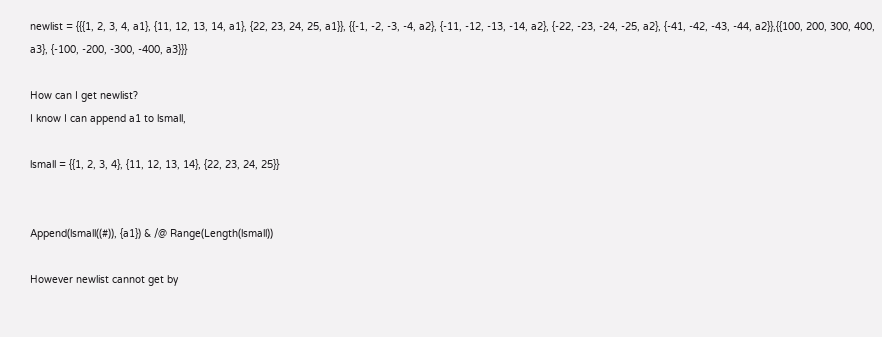newlist = {{{1, 2, 3, 4, a1}, {11, 12, 13, 14, a1}, {22, 23, 24, 25, a1}}, {{-1, -2, -3, -4, a2}, {-11, -12, -13, -14, a2}, {-22, -23, -24, -25, a2}, {-41, -42, -43, -44, a2}},{{100, 200, 300, 400, a3}, {-100, -200, -300, -400, a3}}}

How can I get newlist?
I know I can append a1 to lsmall,

lsmall = {{1, 2, 3, 4}, {11, 12, 13, 14}, {22, 23, 24, 25}}


Append(lsmall((#)), {a1}) & /@ Range(Length(lsmall))

However newlist cannot get by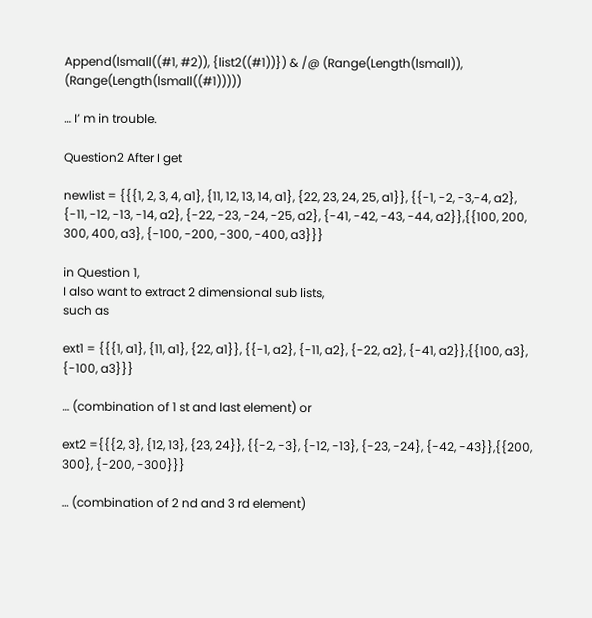Append(lsmall((#1, #2)), {list2((#1))}) & /@ (Range(Length(lsmall)), (Range(Length(lsmall((#1)))))

… I’ m in trouble.

Question2 After I get

newlist = {{{1, 2, 3, 4, a1}, {11, 12, 13, 14, a1}, {22, 23, 24, 25, a1}}, {{-1, -2, -3,-4, a2}, {-11, -12, -13, -14, a2}, {-22, -23, -24, -25, a2}, {-41, -42, -43, -44, a2}},{{100, 200, 300, 400, a3}, {-100, -200, -300, -400, a3}}}

in Question 1,
I also want to extract 2 dimensional sub lists,
such as

ext1 = {{{1, a1}, {11, a1}, {22, a1}}, {{-1, a2}, {-11, a2}, {-22, a2}, {-41, a2}},{{100, a3}, {-100, a3}}}

… (combination of 1 st and last element) or

ext2 ={{{2, 3}, {12, 13}, {23, 24}}, {{-2, -3}, {-12, -13}, {-23, -24}, {-42, -43}},{{200, 300}, {-200, -300}}}

… (combination of 2 nd and 3 rd element)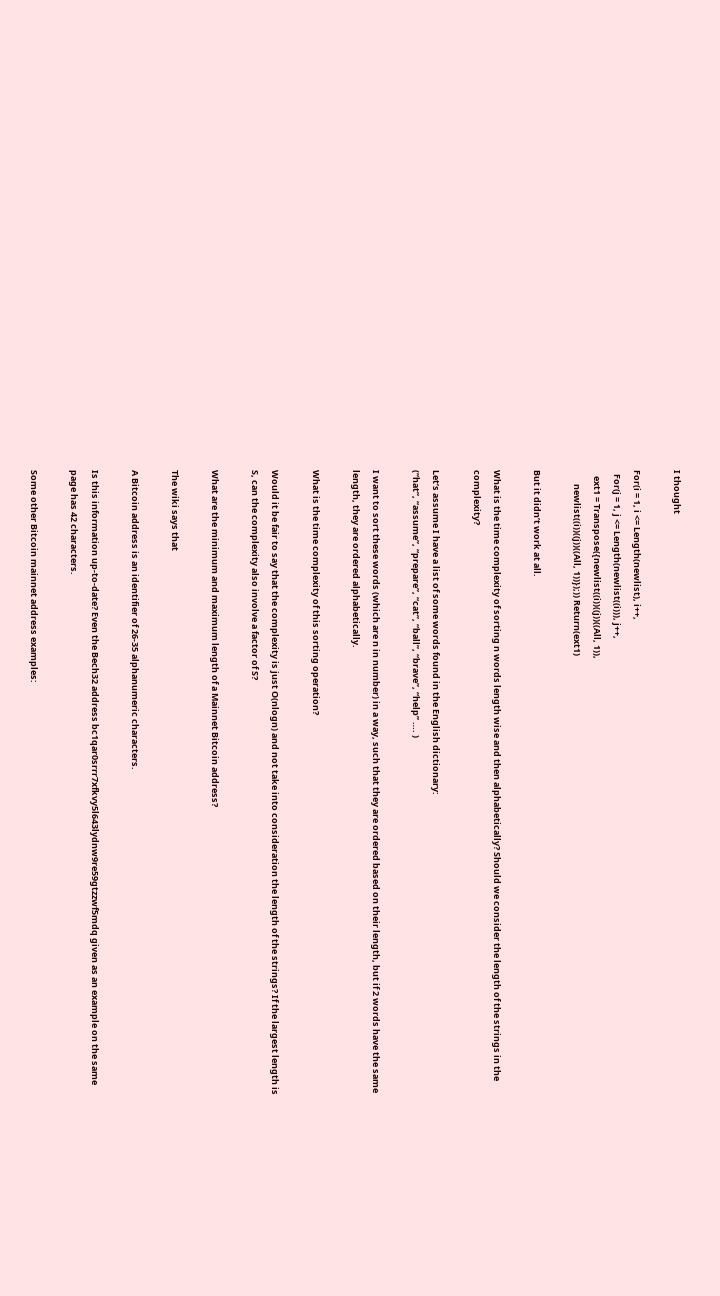I thought

For(i = 1, i <= Length(newlist), i++,
  For(j = 1, j <= Length(newlist((i))), j++,
   ext1 = Transpose({newlist((i))((j))((All, 1)),
       newlist((i))((j))((All, 1))});)) Return(ext1)

But it didn’t work at all.

What is the time complexity of sorting n words length wise and then alphabetically? Should we consider the length of the strings in the complexity?

Let’s assume I have a list of some words found in the English dictionary:
(“hat”, “assume”, “prepare”, “cat”, “ball”, “brave”, “help” …. )

I want to sort these words (which are n in number) in a way, such that they are ordered based on their length, but if 2 words have the same length, they are ordered alphabetically.

What is the time complexity of this sorting operation?

Would it be fair to say that the complexity is just O(nlogn) and not take into consideration the length of the strings? If the largest length is S, can the complexity also involve a factor of S?

What are the minimum and maximum length of a Mainnet Bitcoin address?

The wiki says that

A Bitcoin address is an identifier of 26-35 alphanumeric characters.

Is this information up-to-date? Even the Bech32 address bc1qar0srrr7xfkvy5l643lydnw9re59gtzzwf5mdq given as an example on the same page has 42 characters.

Some other Bitcoin mainnet address examples: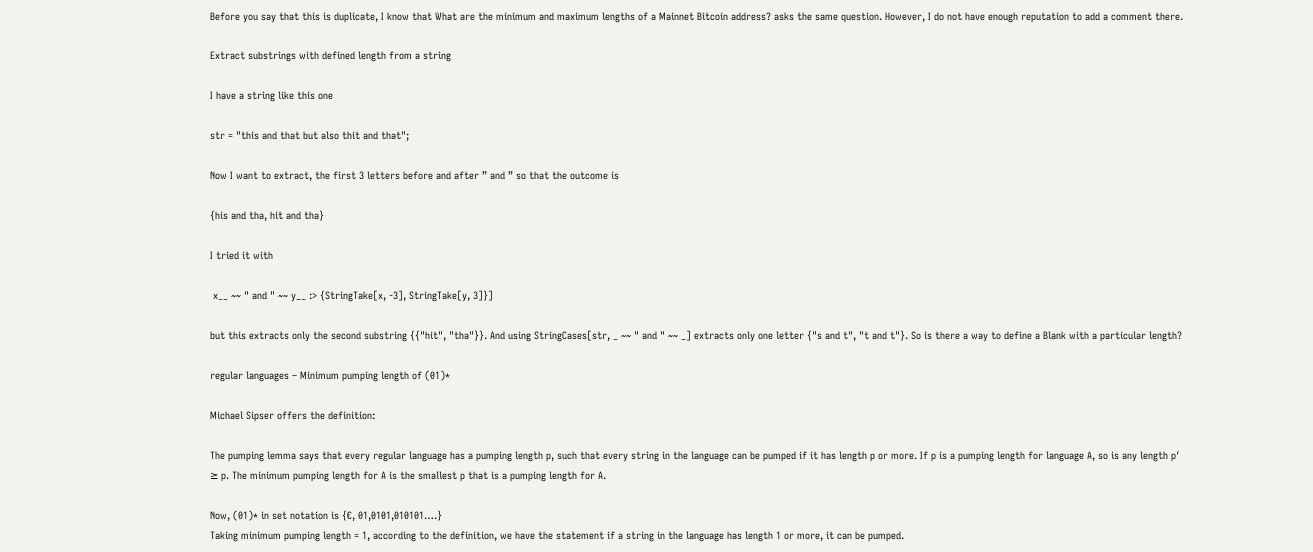Before you say that this is duplicate, I know that What are the minimum and maximum lengths of a Mainnet Bitcoin address? asks the same question. However, I do not have enough reputation to add a comment there.

Extract substrings with defined length from a string

I have a string like this one

str = "this and that but also thit and that";

Now I want to extract, the first 3 letters before and after ” and ” so that the outcome is

{his and tha, hit and tha}

I tried it with

 x__ ~~ " and " ~~ y__ :> {StringTake[x, -3], StringTake[y, 3]}]

but this extracts only the second substring {{"hit", "tha"}}. And using StringCases[str, _ ~~ " and " ~~ _] extracts only one letter {"s and t", "t and t"}. So is there a way to define a Blank with a particular length?

regular languages – Minimum pumping length of (01)*

Michael Sipser offers the definition:

The pumping lemma says that every regular language has a pumping length p, such that every string in the language can be pumped if it has length p or more. If p is a pumping length for language A, so is any length p′ ≥ p. The minimum pumping length for A is the smallest p that is a pumping length for A.

Now, (01)* in set notation is {€, 01,0101,010101….}
Taking minimum pumping length = 1, according to the definition, we have the statement if a string in the language has length 1 or more, it can be pumped.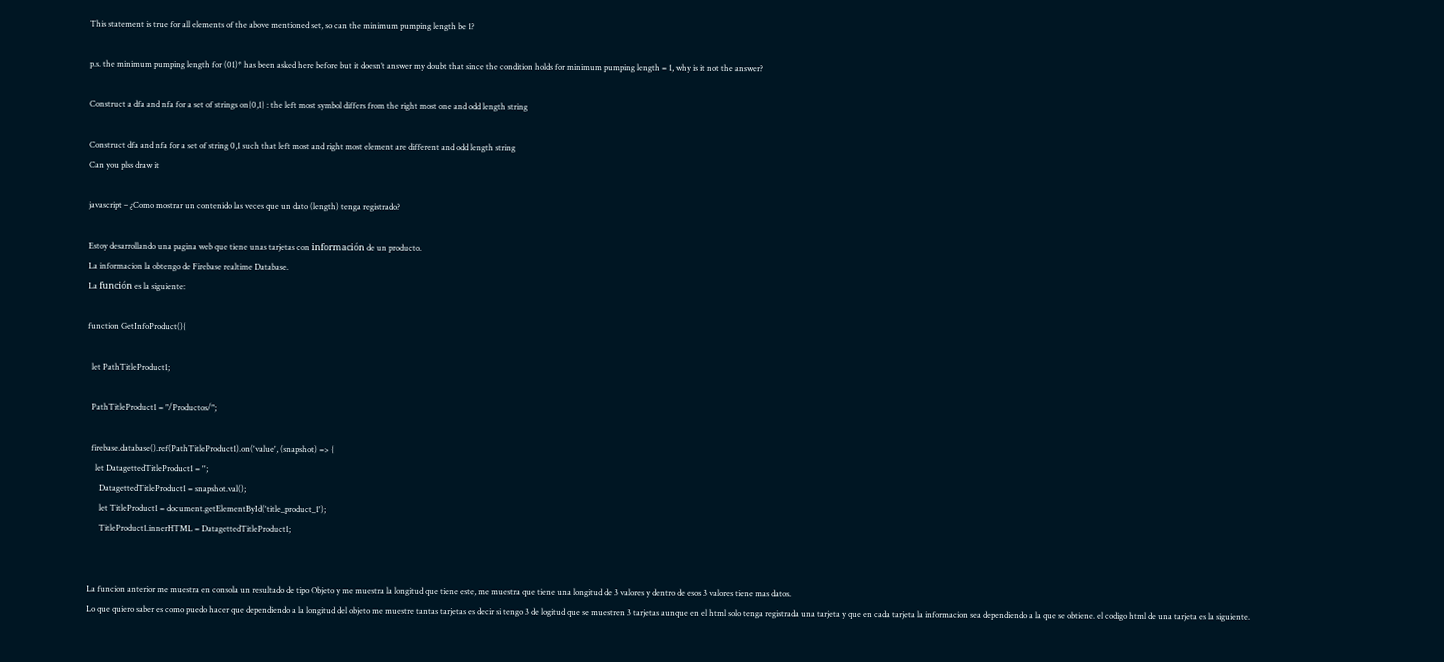This statement is true for all elements of the above mentioned set, so can the minimum pumping length be 1?

p.s. the minimum pumping length for (01)* has been asked here before but it doesn’t answer my doubt that since the condition holds for minimum pumping length = 1, why is it not the answer?

Construct a dfa and nfa for a set of strings on{0,1} : the left most symbol differs from the right most one and odd length string

Construct dfa and nfa for a set of string 0,1 such that left most and right most element are different and odd length string
Can you plss draw it

javascript – ¿Como mostrar un contenido las veces que un dato (length) tenga registrado?

Estoy desarrollando una pagina web que tiene unas tarjetas con información de un producto.
La informacion la obtengo de Firebase realtime Database.
La función es la siguiente:

function GetInfoProduct(){

  let PathTitleProduct1;

  PathTitleProduct1 = "/Productos/";

  firebase.database().ref(PathTitleProduct1).on('value', (snapshot) => {
    let DatagettedTitleProduct1 = '';
      DatagettedTitleProduct1 = snapshot.val();
      let TitleProduct1 = document.getElementById('title_product_1');
      TitleProduct1.innerHTML = DatagettedTitleProduct1;


La funcion anterior me muestra en consola un resultado de tipo Objeto y me muestra la longitud que tiene este, me muestra que tiene una longitud de 3 valores y dentro de esos 3 valores tiene mas datos.
Lo que quiero saber es como puedo hacer que dependiendo a la longitud del objeto me muestre tantas tarjetas es decir si tengo 3 de logitud que se muestren 3 tarjetas aunque en el html solo tenga registrada una tarjeta y que en cada tarjeta la informacion sea dependiendo a la que se obtiene. el codigo html de una tarjeta es la siguiente.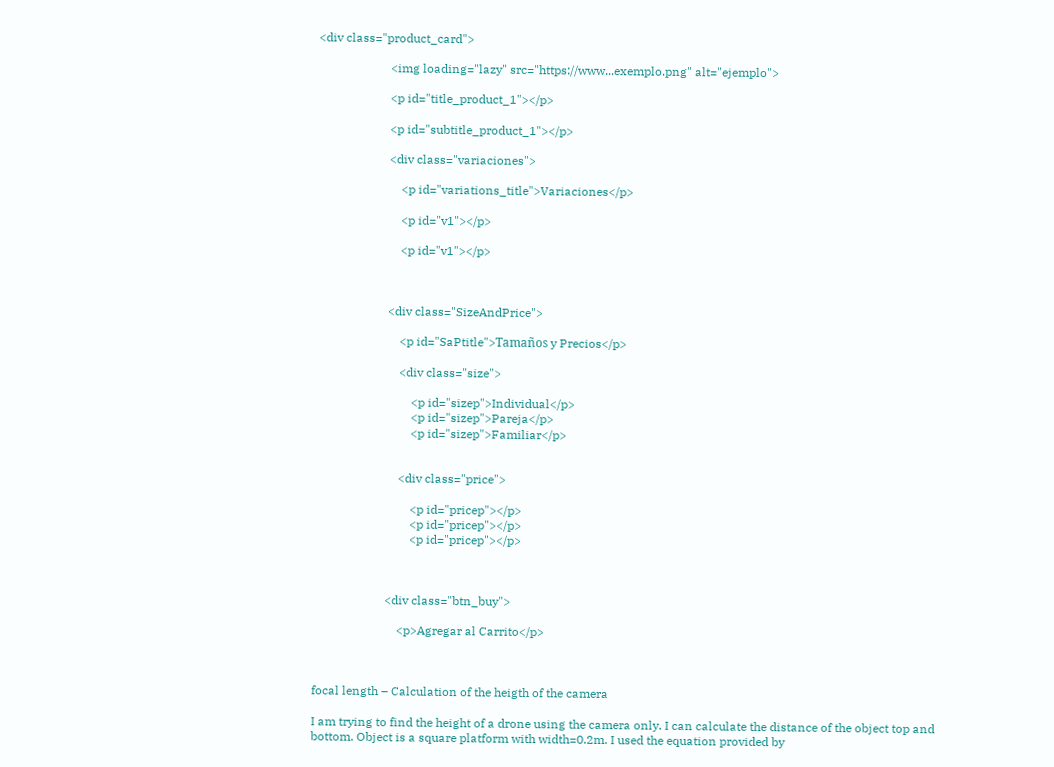<div class="product_card">

                        <img loading="lazy" src="https://www...exemplo.png" alt="ejemplo">

                        <p id="title_product_1"></p>

                        <p id="subtitle_product_1"></p>

                        <div class="variaciones">

                            <p id="variations_title">Variaciones</p>

                            <p id="v1"></p>

                            <p id="v1"></p>



                        <div class="SizeAndPrice">

                            <p id="SaPtitle">Tamaños y Precios</p>

                            <div class="size">

                                <p id="sizep">Individual</p>
                                <p id="sizep">Pareja</p>
                                <p id="sizep">Familiar</p>


                            <div class="price">

                                <p id="pricep"></p>
                                <p id="pricep"></p>
                                <p id="pricep"></p>



                        <div class="btn_buy">

                            <p>Agregar al Carrito</p>



focal length – Calculation of the heigth of the camera

I am trying to find the height of a drone using the camera only. I can calculate the distance of the object top and bottom. Object is a square platform with width=0.2m. I used the equation provided by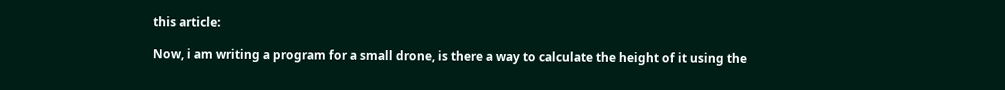this article:

Now, i am writing a program for a small drone, is there a way to calculate the height of it using the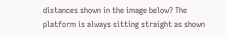distances shown in the image below? The platform is always sitting straight as shown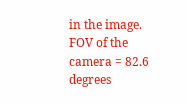in the image.
FOV of the camera = 82.6 degrees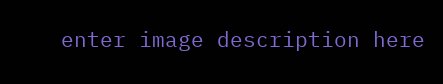enter image description here